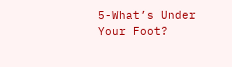5-What’s Under Your Foot?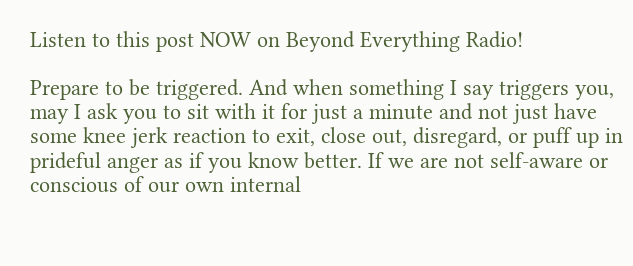Listen to this post NOW on Beyond Everything Radio!

Prepare to be triggered. And when something I say triggers you, may I ask you to sit with it for just a minute and not just have some knee jerk reaction to exit, close out, disregard, or puff up in prideful anger as if you know better. If we are not self-aware or conscious of our own internal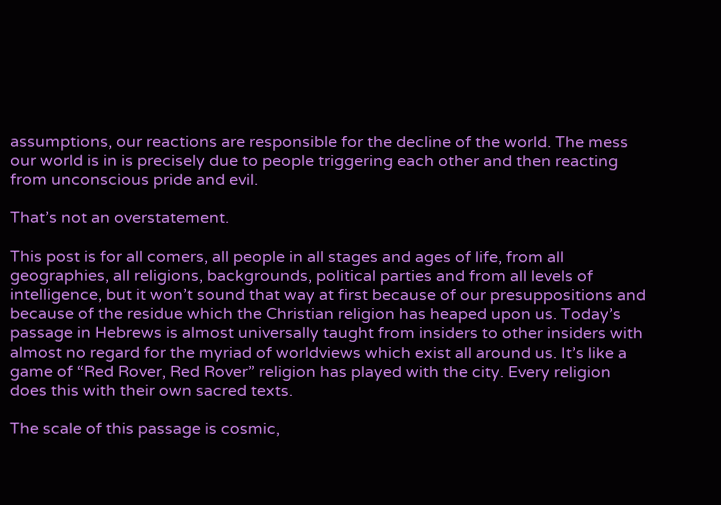assumptions, our reactions are responsible for the decline of the world. The mess our world is in is precisely due to people triggering each other and then reacting from unconscious pride and evil.

That’s not an overstatement.

This post is for all comers, all people in all stages and ages of life, from all geographies, all religions, backgrounds, political parties and from all levels of intelligence, but it won’t sound that way at first because of our presuppositions and because of the residue which the Christian religion has heaped upon us. Today’s passage in Hebrews is almost universally taught from insiders to other insiders with almost no regard for the myriad of worldviews which exist all around us. It’s like a game of “Red Rover, Red Rover” religion has played with the city. Every religion does this with their own sacred texts.

The scale of this passage is cosmic,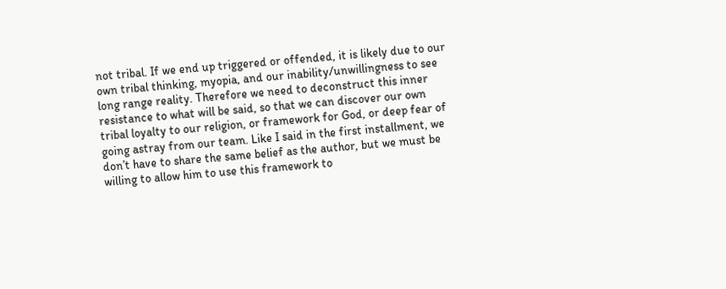not tribal. If we end up triggered or offended, it is likely due to our own tribal thinking, myopia, and our inability/unwillingness to see long range reality. Therefore we need to deconstruct this inner resistance to what will be said, so that we can discover our own tribal loyalty to our religion, or framework for God, or deep fear of going astray from our team. Like I said in the first installment, we don’t have to share the same belief as the author, but we must be willing to allow him to use this framework to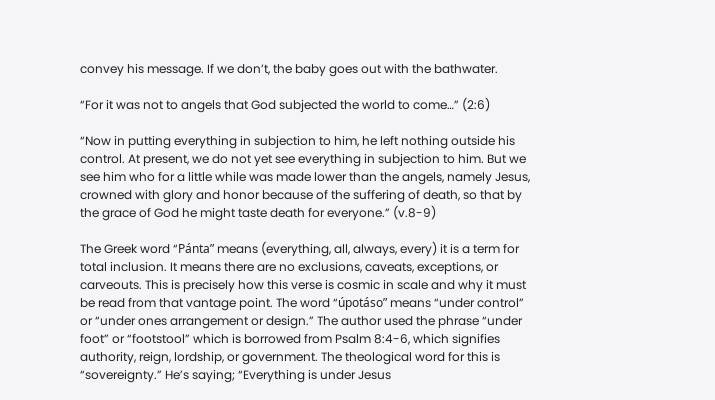convey his message. If we don’t, the baby goes out with the bathwater.

“For it was not to angels that God subjected the world to come…” (2:6)

“Now in putting everything in subjection to him, he left nothing outside his control. At present, we do not yet see everything in subjection to him. But we see him who for a little while was made lower than the angels, namely Jesus, crowned with glory and honor because of the suffering of death, so that by the grace of God he might taste death for everyone.” (v.8-9)

The Greek word “Pánta” means (everything, all, always, every) it is a term for total inclusion. It means there are no exclusions, caveats, exceptions, or carveouts. This is precisely how this verse is cosmic in scale and why it must be read from that vantage point. The word “úpotáso” means “under control” or “under ones arrangement or design.” The author used the phrase “under foot” or “footstool” which is borrowed from Psalm 8:4-6, which signifies authority, reign, lordship, or government. The theological word for this is “sovereignty.” He’s saying; “Everything is under Jesus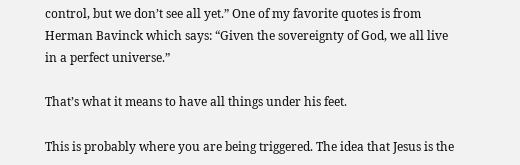control, but we don’t see all yet.” One of my favorite quotes is from Herman Bavinck which says: “Given the sovereignty of God, we all live in a perfect universe.”

That’s what it means to have all things under his feet.

This is probably where you are being triggered. The idea that Jesus is the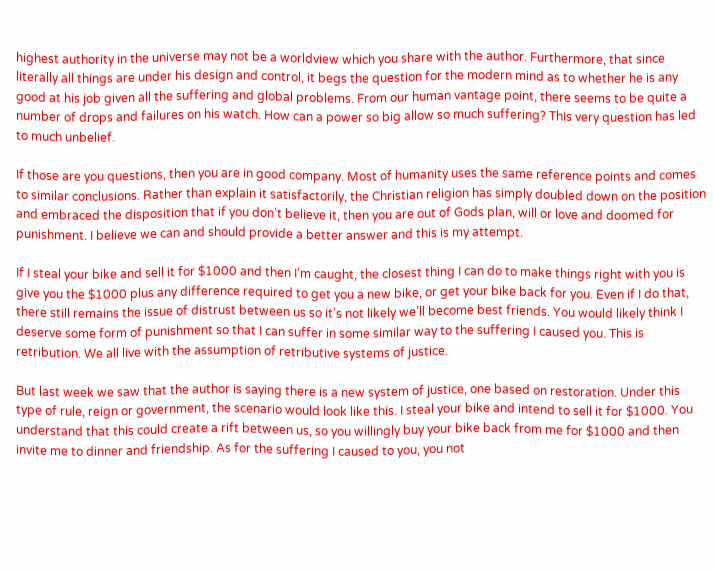highest authority in the universe may not be a worldview which you share with the author. Furthermore, that since literally all things are under his design and control, it begs the question for the modern mind as to whether he is any good at his job given all the suffering and global problems. From our human vantage point, there seems to be quite a number of drops and failures on his watch. How can a power so big allow so much suffering? This very question has led to much unbelief.

If those are you questions, then you are in good company. Most of humanity uses the same reference points and comes to similar conclusions. Rather than explain it satisfactorily, the Christian religion has simply doubled down on the position and embraced the disposition that if you don’t believe it, then you are out of Gods plan, will or love and doomed for punishment. I believe we can and should provide a better answer and this is my attempt.

If I steal your bike and sell it for $1000 and then I’m caught, the closest thing I can do to make things right with you is give you the $1000 plus any difference required to get you a new bike, or get your bike back for you. Even if I do that, there still remains the issue of distrust between us so it’s not likely we’ll become best friends. You would likely think I deserve some form of punishment so that I can suffer in some similar way to the suffering I caused you. This is retribution. We all live with the assumption of retributive systems of justice.

But last week we saw that the author is saying there is a new system of justice, one based on restoration. Under this type of rule, reign or government, the scenario would look like this. I steal your bike and intend to sell it for $1000. You understand that this could create a rift between us, so you willingly buy your bike back from me for $1000 and then invite me to dinner and friendship. As for the suffering I caused to you, you not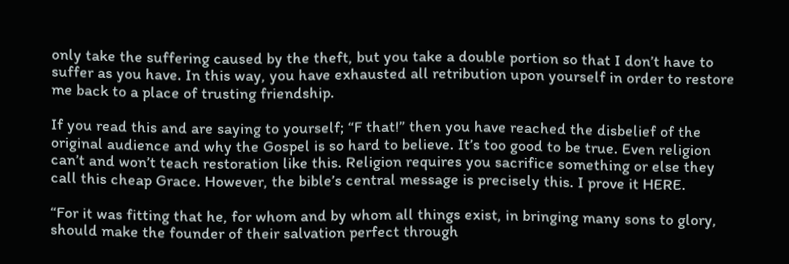only take the suffering caused by the theft, but you take a double portion so that I don’t have to suffer as you have. In this way, you have exhausted all retribution upon yourself in order to restore me back to a place of trusting friendship.

If you read this and are saying to yourself; “F that!” then you have reached the disbelief of the original audience and why the Gospel is so hard to believe. It’s too good to be true. Even religion can’t and won’t teach restoration like this. Religion requires you sacrifice something or else they call this cheap Grace. However, the bible’s central message is precisely this. I prove it HERE.

“For it was fitting that he, for whom and by whom all things exist, in bringing many sons to glory, should make the founder of their salvation perfect through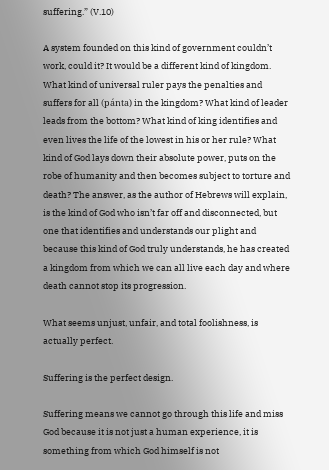suffering.” (V.10)

A system founded on this kind of government couldn’t work, could it? It would be a different kind of kingdom. What kind of universal ruler pays the penalties and suffers for all (pánta) in the kingdom? What kind of leader leads from the bottom? What kind of king identifies and even lives the life of the lowest in his or her rule? What kind of God lays down their absolute power, puts on the robe of humanity and then becomes subject to torture and death? The answer, as the author of Hebrews will explain, is the kind of God who isn’t far off and disconnected, but one that identifies and understands our plight and because this kind of God truly understands, he has created a kingdom from which we can all live each day and where death cannot stop its progression.

What seems unjust, unfair, and total foolishness, is actually perfect.

Suffering is the perfect design.

Suffering means we cannot go through this life and miss God because it is not just a human experience, it is something from which God himself is not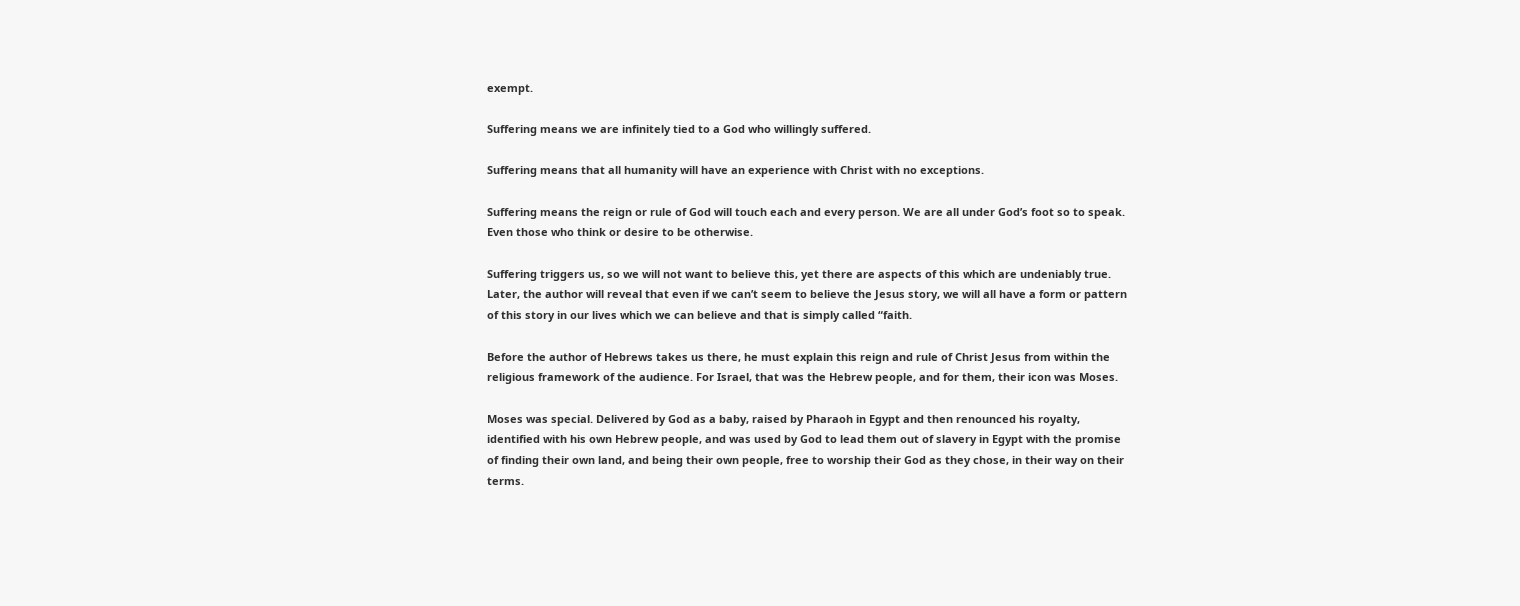exempt.

Suffering means we are infinitely tied to a God who willingly suffered.

Suffering means that all humanity will have an experience with Christ with no exceptions.

Suffering means the reign or rule of God will touch each and every person. We are all under God’s foot so to speak. Even those who think or desire to be otherwise.

Suffering triggers us, so we will not want to believe this, yet there are aspects of this which are undeniably true. Later, the author will reveal that even if we can’t seem to believe the Jesus story, we will all have a form or pattern of this story in our lives which we can believe and that is simply called “faith.

Before the author of Hebrews takes us there, he must explain this reign and rule of Christ Jesus from within the religious framework of the audience. For Israel, that was the Hebrew people, and for them, their icon was Moses.

Moses was special. Delivered by God as a baby, raised by Pharaoh in Egypt and then renounced his royalty, identified with his own Hebrew people, and was used by God to lead them out of slavery in Egypt with the promise of finding their own land, and being their own people, free to worship their God as they chose, in their way on their terms.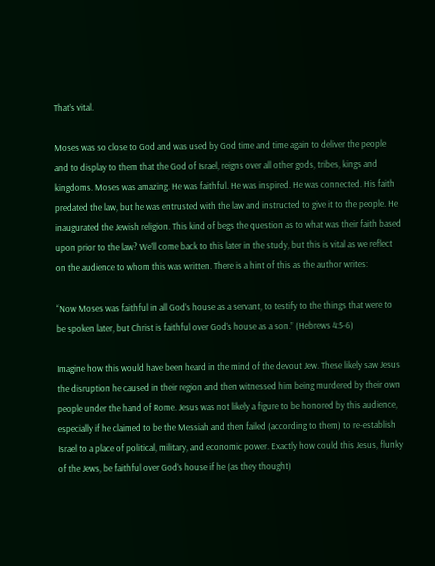That’s vital.

Moses was so close to God and was used by God time and time again to deliver the people and to display to them that the God of Israel, reigns over all other gods, tribes, kings and kingdoms. Moses was amazing. He was faithful. He was inspired. He was connected. His faith predated the law, but he was entrusted with the law and instructed to give it to the people. He inaugurated the Jewish religion. This kind of begs the question as to what was their faith based upon prior to the law? We’ll come back to this later in the study, but this is vital as we reflect on the audience to whom this was written. There is a hint of this as the author writes:

“Now Moses was faithful in all God’s house as a servant, to testify to the things that were to be spoken later, but Christ is faithful over God’s house as a son.” (Hebrews 4:5-6)

Imagine how this would have been heard in the mind of the devout Jew. These likely saw Jesus the disruption he caused in their region and then witnessed him being murdered by their own people under the hand of Rome. Jesus was not likely a figure to be honored by this audience, especially if he claimed to be the Messiah and then failed (according to them) to re-establish Israel to a place of political, military, and economic power. Exactly how could this Jesus, flunky of the Jews, be faithful over God’s house if he (as they thought)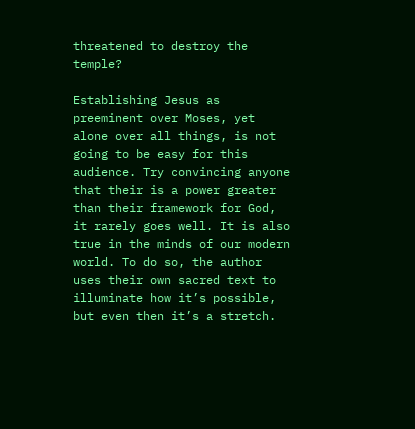threatened to destroy the temple?

Establishing Jesus as preeminent over Moses, yet alone over all things, is not going to be easy for this audience. Try convincing anyone that their is a power greater than their framework for God, it rarely goes well. It is also true in the minds of our modern world. To do so, the author uses their own sacred text to illuminate how it’s possible, but even then it’s a stretch.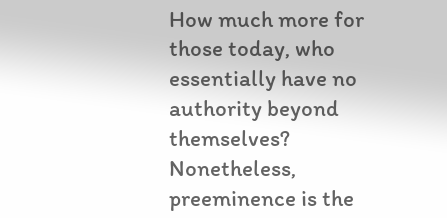How much more for those today, who essentially have no authority beyond themselves? Nonetheless, preeminence is the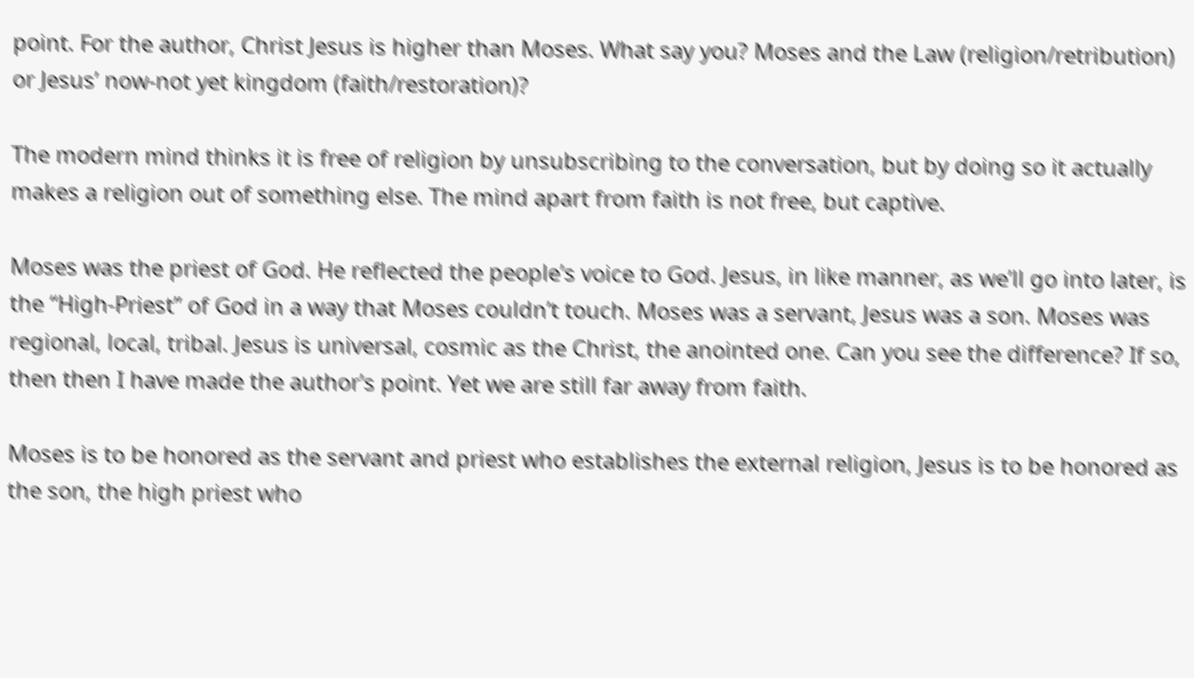point. For the author, Christ Jesus is higher than Moses. What say you? Moses and the Law (religion/retribution) or Jesus’ now-not yet kingdom (faith/restoration)?

The modern mind thinks it is free of religion by unsubscribing to the conversation, but by doing so it actually makes a religion out of something else. The mind apart from faith is not free, but captive.

Moses was the priest of God. He reflected the people’s voice to God. Jesus, in like manner, as we’ll go into later, is the “High-Priest” of God in a way that Moses couldn’t touch. Moses was a servant, Jesus was a son. Moses was regional, local, tribal. Jesus is universal, cosmic as the Christ, the anointed one. Can you see the difference? If so, then then I have made the author’s point. Yet we are still far away from faith.

Moses is to be honored as the servant and priest who establishes the external religion, Jesus is to be honored as the son, the high priest who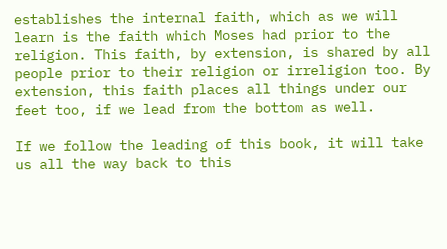establishes the internal faith, which as we will learn is the faith which Moses had prior to the religion. This faith, by extension, is shared by all people prior to their religion or irreligion too. By extension, this faith places all things under our feet too, if we lead from the bottom as well.

If we follow the leading of this book, it will take us all the way back to this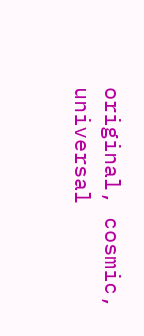original, cosmic, universal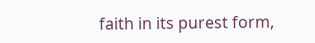faith in its purest form,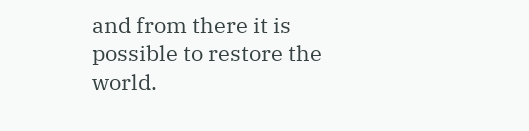and from there it is possible to restore the world.